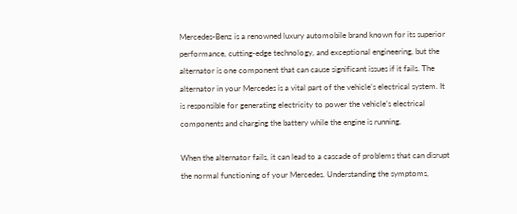Mercedes-Benz is a renowned luxury automobile brand known for its superior performance, cutting-edge technology, and exceptional engineering, but the alternator is one component that can cause significant issues if it fails. The alternator in your Mercedes is a vital part of the vehicle’s electrical system. It is responsible for generating electricity to power the vehicle’s electrical components and charging the battery while the engine is running.

When the alternator fails, it can lead to a cascade of problems that can disrupt the normal functioning of your Mercedes. Understanding the symptoms,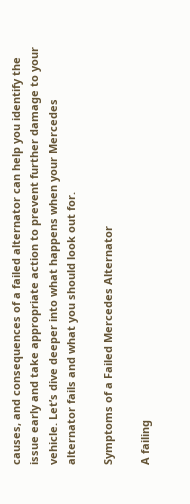causes, and consequences of a failed alternator can help you identify the issue early and take appropriate action to prevent further damage to your vehicle. Let’s dive deeper into what happens when your Mercedes alternator fails and what you should look out for.

Symptoms of a Failed Mercedes Alternator

A failing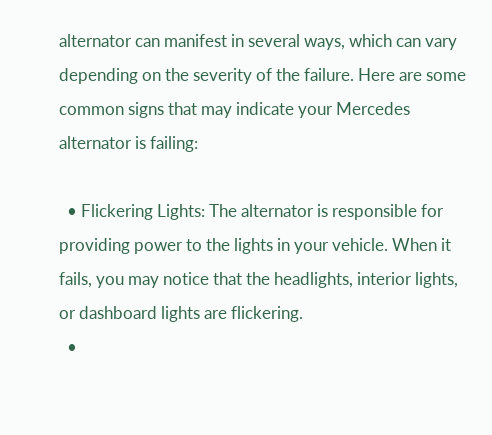alternator can manifest in several ways, which can vary depending on the severity of the failure. Here are some common signs that may indicate your Mercedes alternator is failing:

  • Flickering Lights: The alternator is responsible for providing power to the lights in your vehicle. When it fails, you may notice that the headlights, interior lights, or dashboard lights are flickering.
  •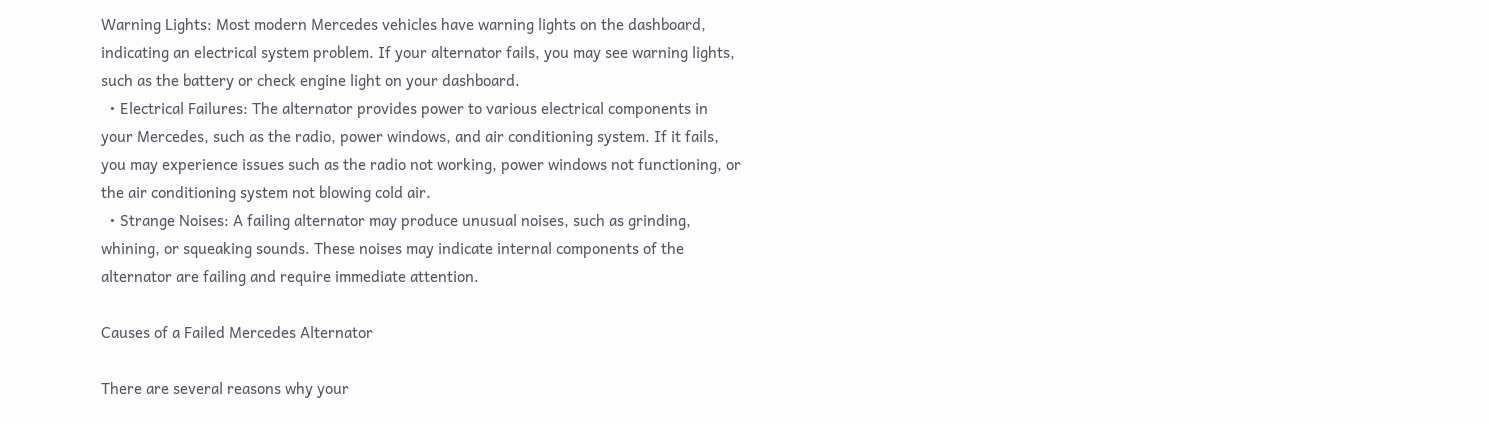Warning Lights: Most modern Mercedes vehicles have warning lights on the dashboard, indicating an electrical system problem. If your alternator fails, you may see warning lights, such as the battery or check engine light on your dashboard.
  • Electrical Failures: The alternator provides power to various electrical components in your Mercedes, such as the radio, power windows, and air conditioning system. If it fails, you may experience issues such as the radio not working, power windows not functioning, or the air conditioning system not blowing cold air.
  • Strange Noises: A failing alternator may produce unusual noises, such as grinding, whining, or squeaking sounds. These noises may indicate internal components of the alternator are failing and require immediate attention.

Causes of a Failed Mercedes Alternator

There are several reasons why your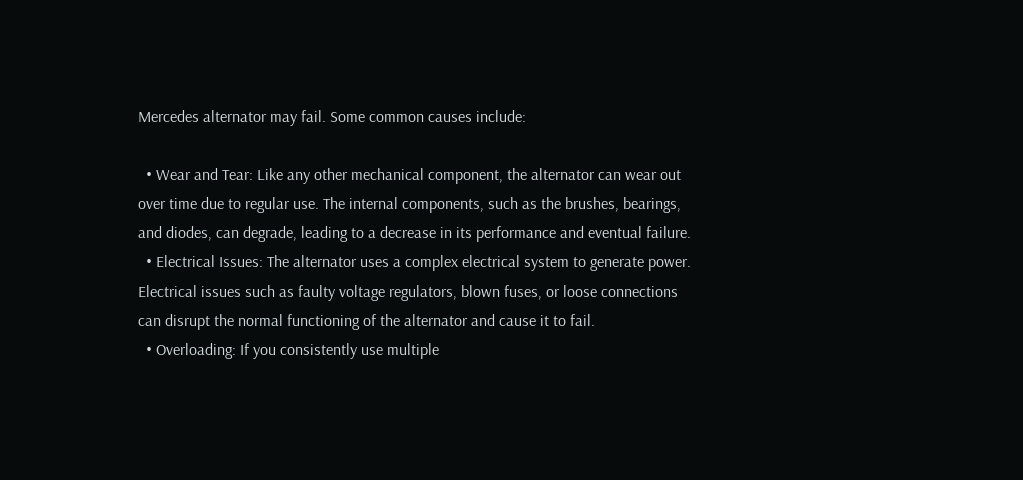Mercedes alternator may fail. Some common causes include:

  • Wear and Tear: Like any other mechanical component, the alternator can wear out over time due to regular use. The internal components, such as the brushes, bearings, and diodes, can degrade, leading to a decrease in its performance and eventual failure.
  • Electrical Issues: The alternator uses a complex electrical system to generate power. Electrical issues such as faulty voltage regulators, blown fuses, or loose connections can disrupt the normal functioning of the alternator and cause it to fail.
  • Overloading: If you consistently use multiple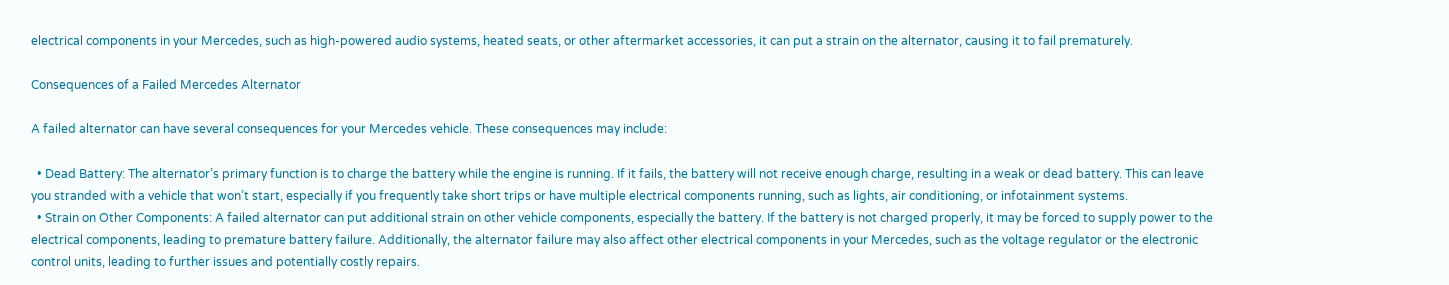electrical components in your Mercedes, such as high-powered audio systems, heated seats, or other aftermarket accessories, it can put a strain on the alternator, causing it to fail prematurely.

Consequences of a Failed Mercedes Alternator

A failed alternator can have several consequences for your Mercedes vehicle. These consequences may include:

  • Dead Battery: The alternator’s primary function is to charge the battery while the engine is running. If it fails, the battery will not receive enough charge, resulting in a weak or dead battery. This can leave you stranded with a vehicle that won’t start, especially if you frequently take short trips or have multiple electrical components running, such as lights, air conditioning, or infotainment systems.
  • Strain on Other Components: A failed alternator can put additional strain on other vehicle components, especially the battery. If the battery is not charged properly, it may be forced to supply power to the electrical components, leading to premature battery failure. Additionally, the alternator failure may also affect other electrical components in your Mercedes, such as the voltage regulator or the electronic control units, leading to further issues and potentially costly repairs.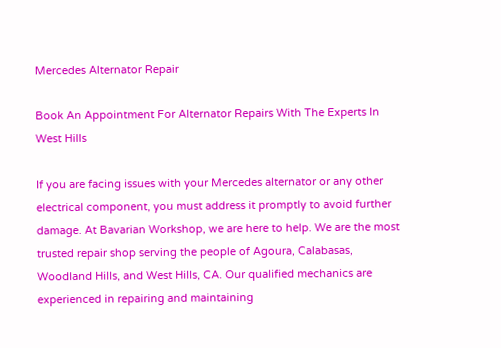Mercedes Alternator Repair

Book An Appointment For Alternator Repairs With The Experts In West Hills

If you are facing issues with your Mercedes alternator or any other electrical component, you must address it promptly to avoid further damage. At Bavarian Workshop, we are here to help. We are the most trusted repair shop serving the people of Agoura, Calabasas, Woodland Hills, and West Hills, CA. Our qualified mechanics are experienced in repairing and maintaining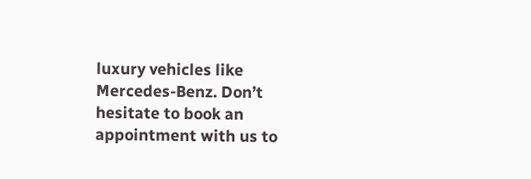luxury vehicles like Mercedes-Benz. Don’t hesitate to book an appointment with us to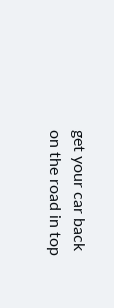get your car back on the road in top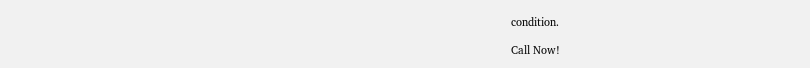condition.

Call Now!